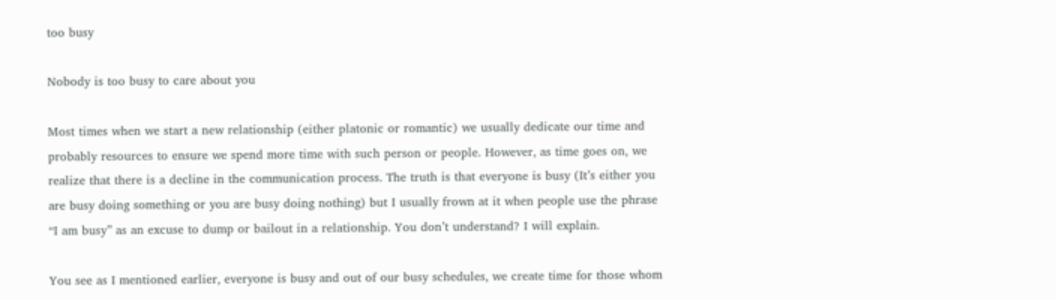too busy

Nobody is too busy to care about you

Most times when we start a new relationship (either platonic or romantic) we usually dedicate our time and probably resources to ensure we spend more time with such person or people. However, as time goes on, we realize that there is a decline in the communication process. The truth is that everyone is busy (It’s either you are busy doing something or you are busy doing nothing) but I usually frown at it when people use the phrase “I am busy” as an excuse to dump or bailout in a relationship. You don’t understand? I will explain.

You see as I mentioned earlier, everyone is busy and out of our busy schedules, we create time for those whom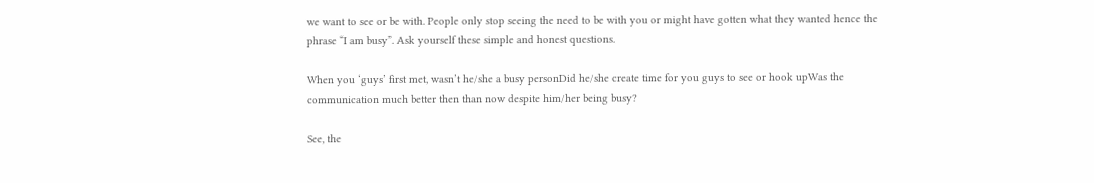we want to see or be with. People only stop seeing the need to be with you or might have gotten what they wanted hence the phrase “I am busy”. Ask yourself these simple and honest questions.

When you ‘guys’ first met, wasn’t he/she a busy personDid he/she create time for you guys to see or hook upWas the communication much better then than now despite him/her being busy?

See, the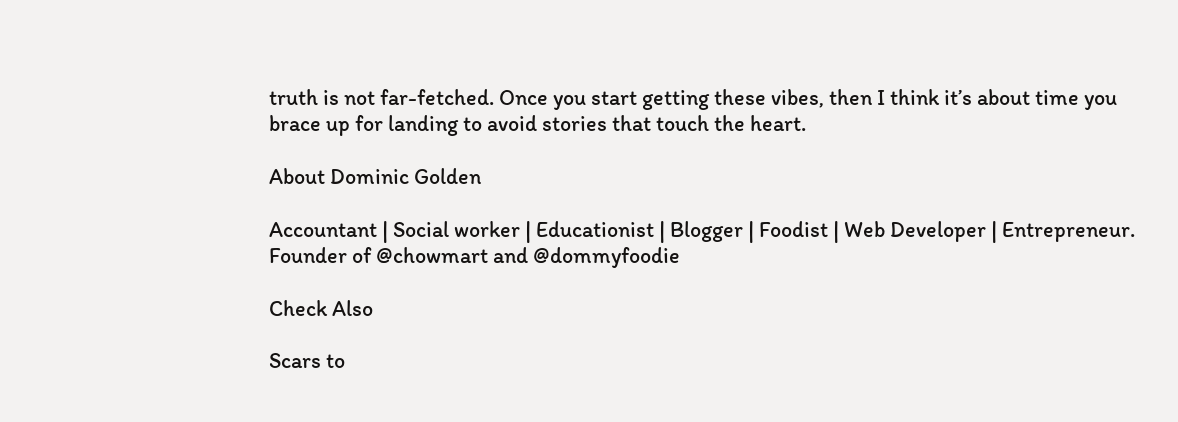truth is not far-fetched. Once you start getting these vibes, then I think it’s about time you brace up for landing to avoid stories that touch the heart.

About Dominic Golden

Accountant | Social worker | Educationist | Blogger | Foodist | Web Developer | Entrepreneur. Founder of @chowmart and @dommyfoodie

Check Also

Scars to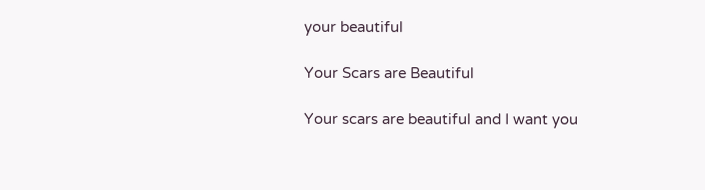your beautiful

Your Scars are Beautiful

Your scars are beautiful and I want you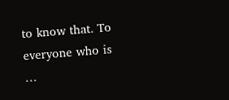to know that. To everyone who is …